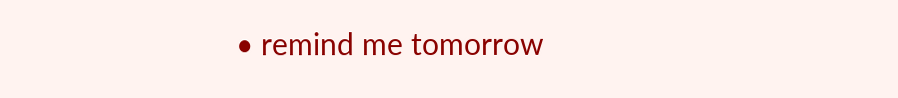• remind me tomorrow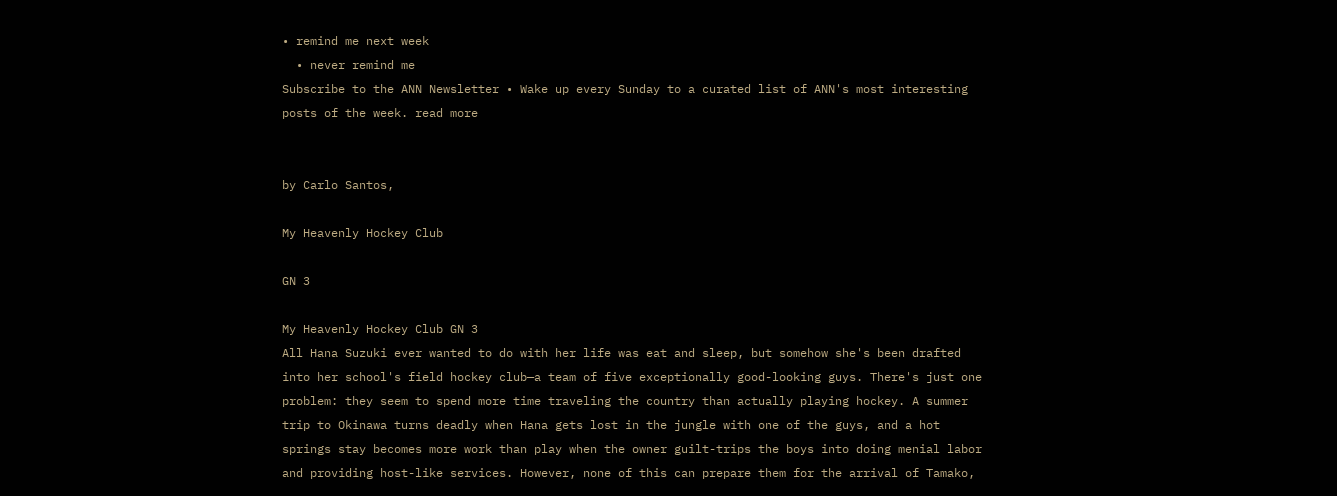• remind me next week
  • never remind me
Subscribe to the ANN Newsletter • Wake up every Sunday to a curated list of ANN's most interesting posts of the week. read more


by Carlo Santos,

My Heavenly Hockey Club

GN 3

My Heavenly Hockey Club GN 3
All Hana Suzuki ever wanted to do with her life was eat and sleep, but somehow she's been drafted into her school's field hockey club—a team of five exceptionally good-looking guys. There's just one problem: they seem to spend more time traveling the country than actually playing hockey. A summer trip to Okinawa turns deadly when Hana gets lost in the jungle with one of the guys, and a hot springs stay becomes more work than play when the owner guilt-trips the boys into doing menial labor and providing host-like services. However, none of this can prepare them for the arrival of Tamako,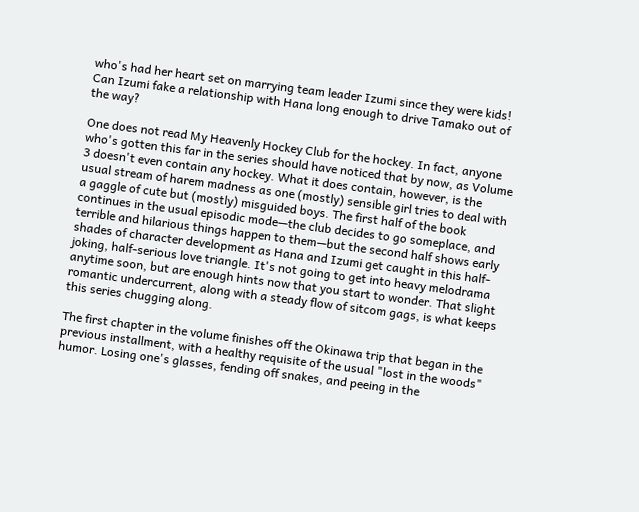who's had her heart set on marrying team leader Izumi since they were kids! Can Izumi fake a relationship with Hana long enough to drive Tamako out of the way?

One does not read My Heavenly Hockey Club for the hockey. In fact, anyone who's gotten this far in the series should have noticed that by now, as Volume 3 doesn't even contain any hockey. What it does contain, however, is the usual stream of harem madness as one (mostly) sensible girl tries to deal with a gaggle of cute but (mostly) misguided boys. The first half of the book continues in the usual episodic mode—the club decides to go someplace, and terrible and hilarious things happen to them—but the second half shows early shades of character development as Hana and Izumi get caught in this half-joking, half-serious love triangle. It's not going to get into heavy melodrama anytime soon, but are enough hints now that you start to wonder. That slight romantic undercurrent, along with a steady flow of sitcom gags, is what keeps this series chugging along.

The first chapter in the volume finishes off the Okinawa trip that began in the previous installment, with a healthy requisite of the usual "lost in the woods" humor. Losing one's glasses, fending off snakes, and peeing in the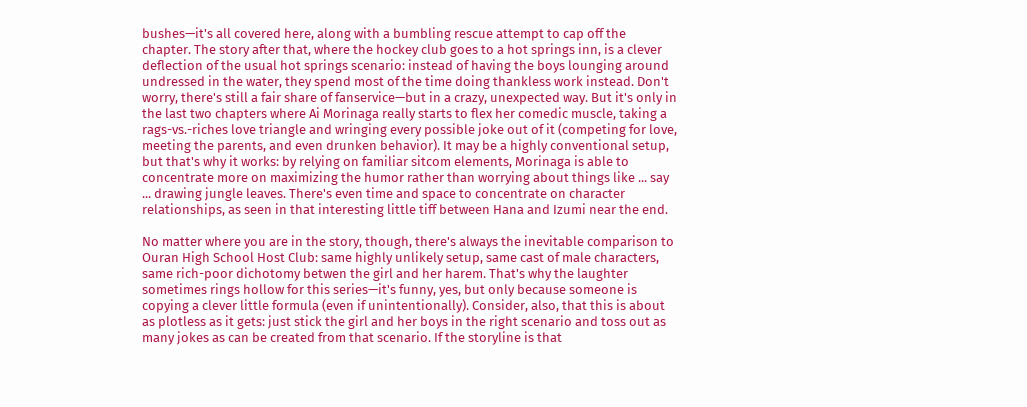bushes—it's all covered here, along with a bumbling rescue attempt to cap off the chapter. The story after that, where the hockey club goes to a hot springs inn, is a clever deflection of the usual hot springs scenario: instead of having the boys lounging around undressed in the water, they spend most of the time doing thankless work instead. Don't worry, there's still a fair share of fanservice—but in a crazy, unexpected way. But it's only in the last two chapters where Ai Morinaga really starts to flex her comedic muscle, taking a rags-vs.-riches love triangle and wringing every possible joke out of it (competing for love, meeting the parents, and even drunken behavior). It may be a highly conventional setup, but that's why it works: by relying on familiar sitcom elements, Morinaga is able to concentrate more on maximizing the humor rather than worrying about things like ... say ... drawing jungle leaves. There's even time and space to concentrate on character relationships, as seen in that interesting little tiff between Hana and Izumi near the end.

No matter where you are in the story, though, there's always the inevitable comparison to Ouran High School Host Club: same highly unlikely setup, same cast of male characters, same rich-poor dichotomy betwen the girl and her harem. That's why the laughter sometimes rings hollow for this series—it's funny, yes, but only because someone is copying a clever little formula (even if unintentionally). Consider, also, that this is about as plotless as it gets: just stick the girl and her boys in the right scenario and toss out as many jokes as can be created from that scenario. If the storyline is that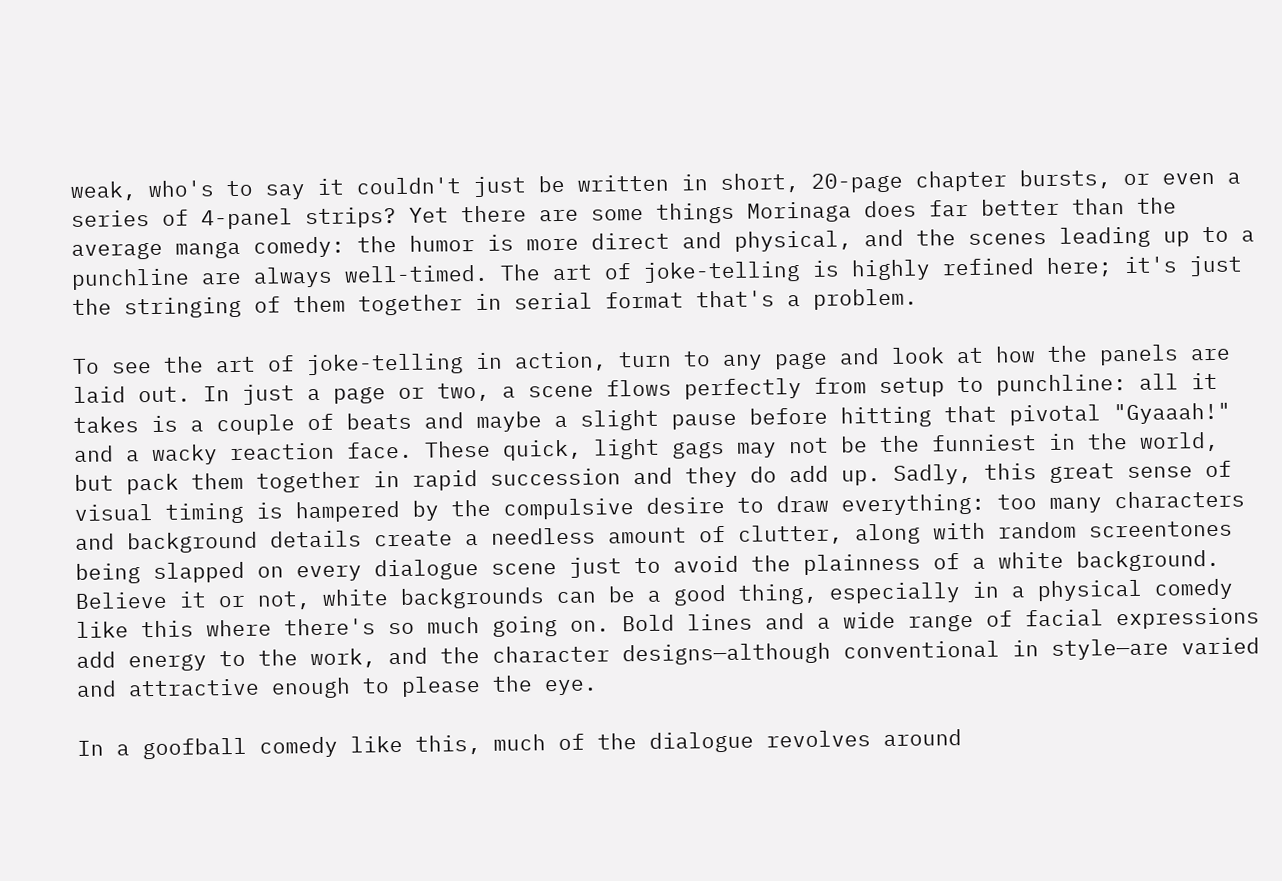weak, who's to say it couldn't just be written in short, 20-page chapter bursts, or even a series of 4-panel strips? Yet there are some things Morinaga does far better than the average manga comedy: the humor is more direct and physical, and the scenes leading up to a punchline are always well-timed. The art of joke-telling is highly refined here; it's just the stringing of them together in serial format that's a problem.

To see the art of joke-telling in action, turn to any page and look at how the panels are laid out. In just a page or two, a scene flows perfectly from setup to punchline: all it takes is a couple of beats and maybe a slight pause before hitting that pivotal "Gyaaah!" and a wacky reaction face. These quick, light gags may not be the funniest in the world, but pack them together in rapid succession and they do add up. Sadly, this great sense of visual timing is hampered by the compulsive desire to draw everything: too many characters and background details create a needless amount of clutter, along with random screentones being slapped on every dialogue scene just to avoid the plainness of a white background. Believe it or not, white backgrounds can be a good thing, especially in a physical comedy like this where there's so much going on. Bold lines and a wide range of facial expressions add energy to the work, and the character designs—although conventional in style—are varied and attractive enough to please the eye.

In a goofball comedy like this, much of the dialogue revolves around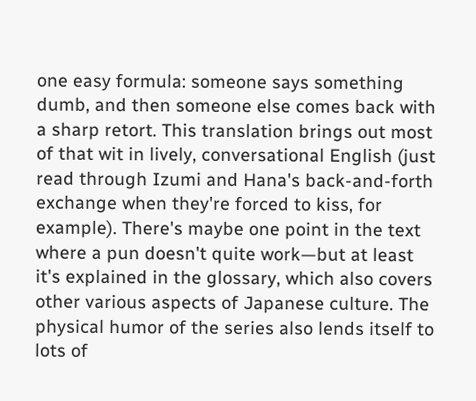one easy formula: someone says something dumb, and then someone else comes back with a sharp retort. This translation brings out most of that wit in lively, conversational English (just read through Izumi and Hana's back-and-forth exchange when they're forced to kiss, for example). There's maybe one point in the text where a pun doesn't quite work—but at least it's explained in the glossary, which also covers other various aspects of Japanese culture. The physical humor of the series also lends itself to lots of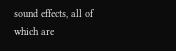sound effects, all of which are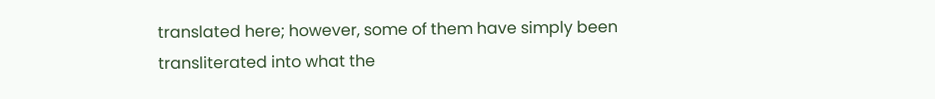translated here; however, some of them have simply been transliterated into what the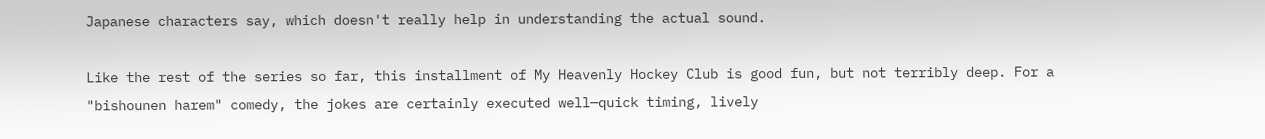Japanese characters say, which doesn't really help in understanding the actual sound.

Like the rest of the series so far, this installment of My Heavenly Hockey Club is good fun, but not terribly deep. For a "bishounen harem" comedy, the jokes are certainly executed well—quick timing, lively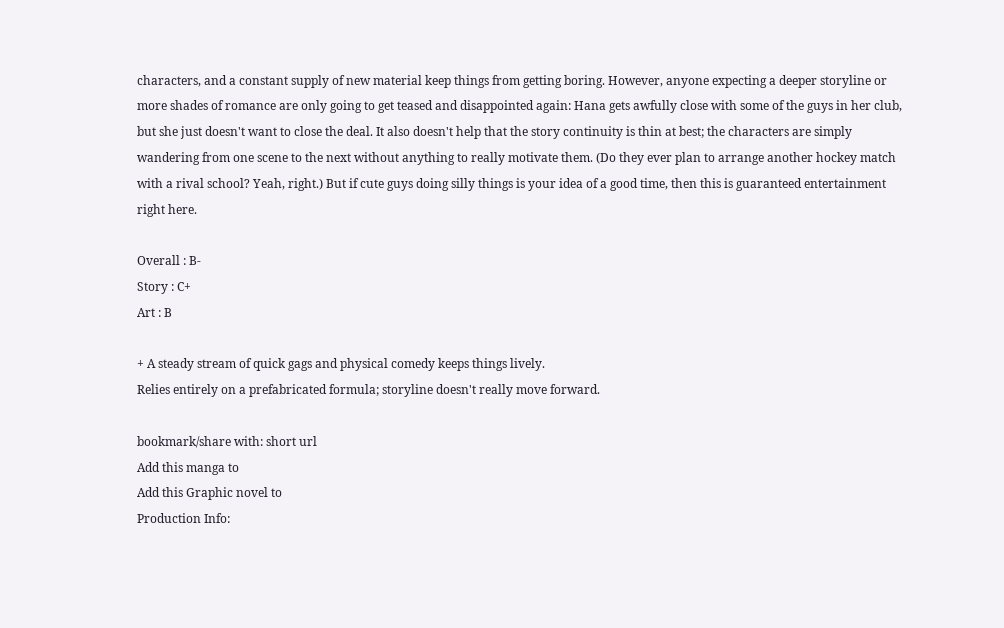characters, and a constant supply of new material keep things from getting boring. However, anyone expecting a deeper storyline or more shades of romance are only going to get teased and disappointed again: Hana gets awfully close with some of the guys in her club, but she just doesn't want to close the deal. It also doesn't help that the story continuity is thin at best; the characters are simply wandering from one scene to the next without anything to really motivate them. (Do they ever plan to arrange another hockey match with a rival school? Yeah, right.) But if cute guys doing silly things is your idea of a good time, then this is guaranteed entertainment right here.

Overall : B-
Story : C+
Art : B

+ A steady stream of quick gags and physical comedy keeps things lively.
Relies entirely on a prefabricated formula; storyline doesn't really move forward.

bookmark/share with: short url
Add this manga to
Add this Graphic novel to
Production Info: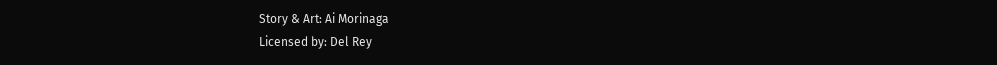Story & Art: Ai Morinaga
Licensed by: Del Rey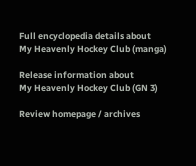Full encyclopedia details about
My Heavenly Hockey Club (manga)

Release information about
My Heavenly Hockey Club (GN 3)

Review homepage / archives